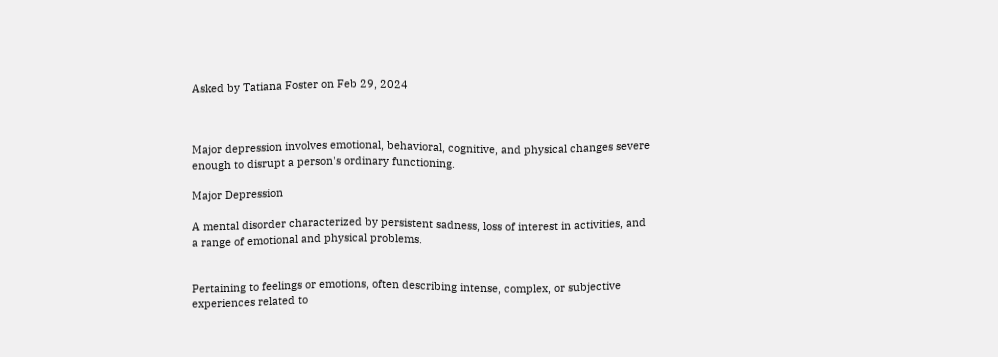Asked by Tatiana Foster on Feb 29, 2024



Major depression involves emotional, behavioral, cognitive, and physical changes severe enough to disrupt a person's ordinary functioning.

Major Depression

A mental disorder characterized by persistent sadness, loss of interest in activities, and a range of emotional and physical problems.


Pertaining to feelings or emotions, often describing intense, complex, or subjective experiences related to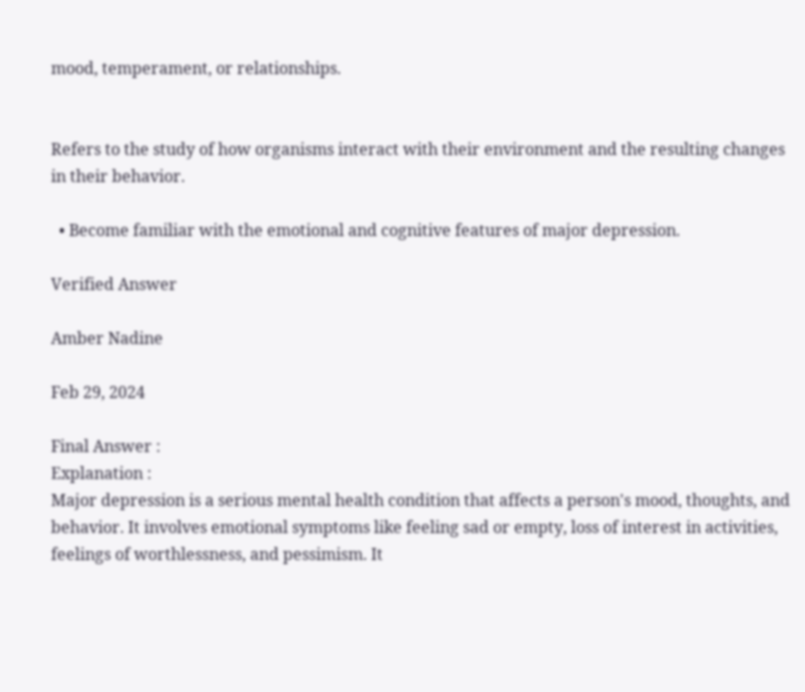mood, temperament, or relationships.


Refers to the study of how organisms interact with their environment and the resulting changes in their behavior.

  • Become familiar with the emotional and cognitive features of major depression.

Verified Answer

Amber Nadine

Feb 29, 2024

Final Answer :
Explanation :
Major depression is a serious mental health condition that affects a person's mood, thoughts, and behavior. It involves emotional symptoms like feeling sad or empty, loss of interest in activities, feelings of worthlessness, and pessimism. It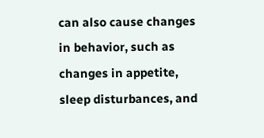can also cause changes in behavior, such as changes in appetite, sleep disturbances, and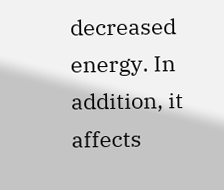decreased energy. In addition, it affects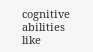cognitive abilities like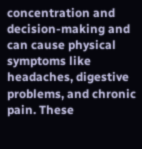concentration and decision-making and can cause physical symptoms like headaches, digestive problems, and chronic pain. These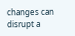changes can disrupt a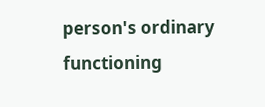person's ordinary functioning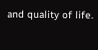and quality of life.